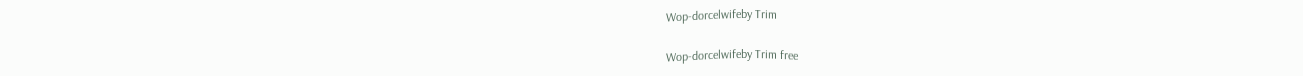Wop-dorcelwifeby Trim

Wop-dorcelwifeby Trim free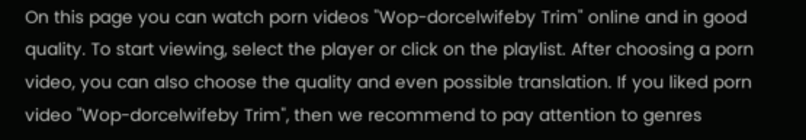On this page you can watch porn videos "Wop-dorcelwifeby Trim" online and in good quality. To start viewing, select the player or click on the playlist. After choosing a porn video, you can also choose the quality and even possible translation. If you liked porn video "Wop-dorcelwifeby Trim", then we recommend to pay attention to genres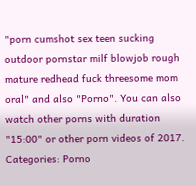"porn cumshot sex teen sucking outdoor pornstar milf blowjob rough mature redhead fuck threesome mom oral" and also "Porno". You can also watch other porns with duration "15:00" or other porn videos of 2017.
Categories: Porno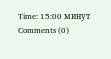Time: 15:00 минут
Comments (0)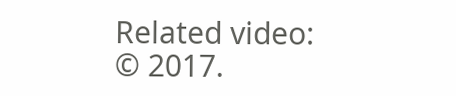Related video:
© 2017.